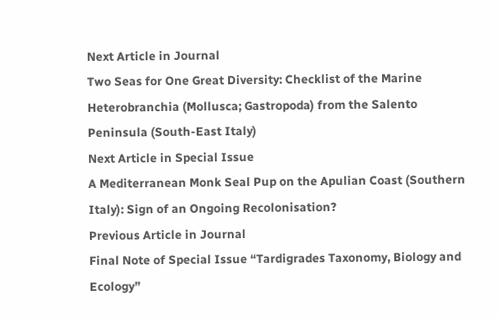Next Article in Journal
Two Seas for One Great Diversity: Checklist of the Marine Heterobranchia (Mollusca; Gastropoda) from the Salento Peninsula (South-East Italy)
Next Article in Special Issue
A Mediterranean Monk Seal Pup on the Apulian Coast (Southern Italy): Sign of an Ongoing Recolonisation?
Previous Article in Journal
Final Note of Special Issue “Tardigrades Taxonomy, Biology and Ecology”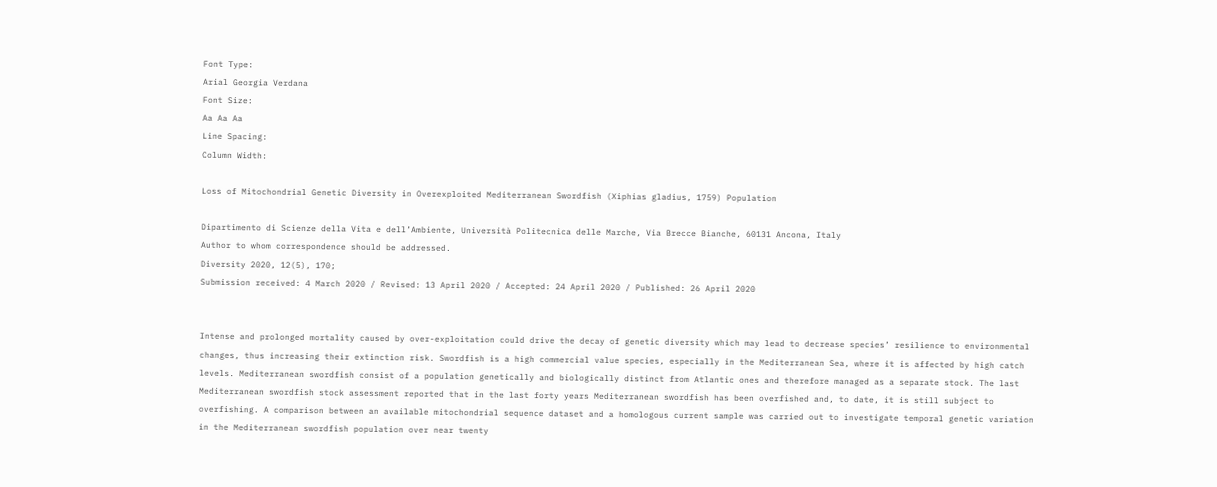Font Type:
Arial Georgia Verdana
Font Size:
Aa Aa Aa
Line Spacing:
Column Width:

Loss of Mitochondrial Genetic Diversity in Overexploited Mediterranean Swordfish (Xiphias gladius, 1759) Population

Dipartimento di Scienze della Vita e dell’Ambiente, Università Politecnica delle Marche, Via Brecce Bianche, 60131 Ancona, Italy
Author to whom correspondence should be addressed.
Diversity 2020, 12(5), 170;
Submission received: 4 March 2020 / Revised: 13 April 2020 / Accepted: 24 April 2020 / Published: 26 April 2020


Intense and prolonged mortality caused by over-exploitation could drive the decay of genetic diversity which may lead to decrease species’ resilience to environmental changes, thus increasing their extinction risk. Swordfish is a high commercial value species, especially in the Mediterranean Sea, where it is affected by high catch levels. Mediterranean swordfish consist of a population genetically and biologically distinct from Atlantic ones and therefore managed as a separate stock. The last Mediterranean swordfish stock assessment reported that in the last forty years Mediterranean swordfish has been overfished and, to date, it is still subject to overfishing. A comparison between an available mitochondrial sequence dataset and a homologous current sample was carried out to investigate temporal genetic variation in the Mediterranean swordfish population over near twenty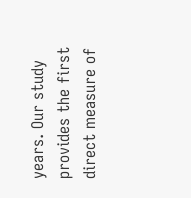years. Our study provides the first direct measure of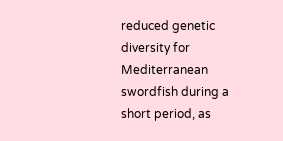reduced genetic diversity for Mediterranean swordfish during a short period, as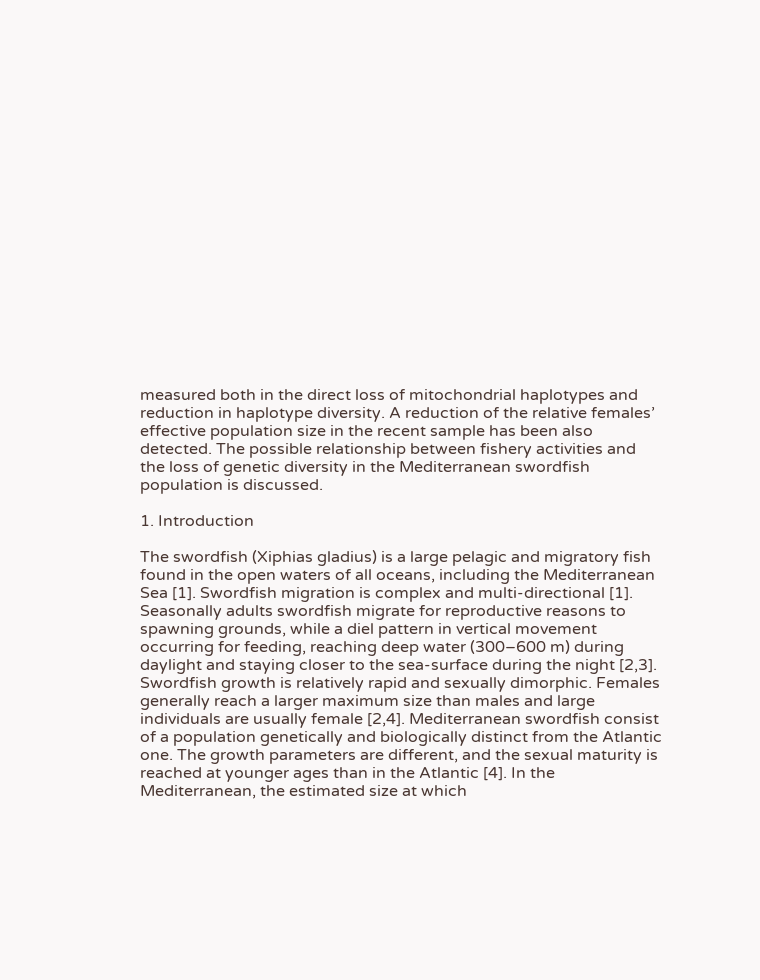measured both in the direct loss of mitochondrial haplotypes and reduction in haplotype diversity. A reduction of the relative females’ effective population size in the recent sample has been also detected. The possible relationship between fishery activities and the loss of genetic diversity in the Mediterranean swordfish population is discussed.

1. Introduction

The swordfish (Xiphias gladius) is a large pelagic and migratory fish found in the open waters of all oceans, including the Mediterranean Sea [1]. Swordfish migration is complex and multi-directional [1]. Seasonally adults swordfish migrate for reproductive reasons to spawning grounds, while a diel pattern in vertical movement occurring for feeding, reaching deep water (300–600 m) during daylight and staying closer to the sea-surface during the night [2,3]. Swordfish growth is relatively rapid and sexually dimorphic. Females generally reach a larger maximum size than males and large individuals are usually female [2,4]. Mediterranean swordfish consist of a population genetically and biologically distinct from the Atlantic one. The growth parameters are different, and the sexual maturity is reached at younger ages than in the Atlantic [4]. In the Mediterranean, the estimated size at which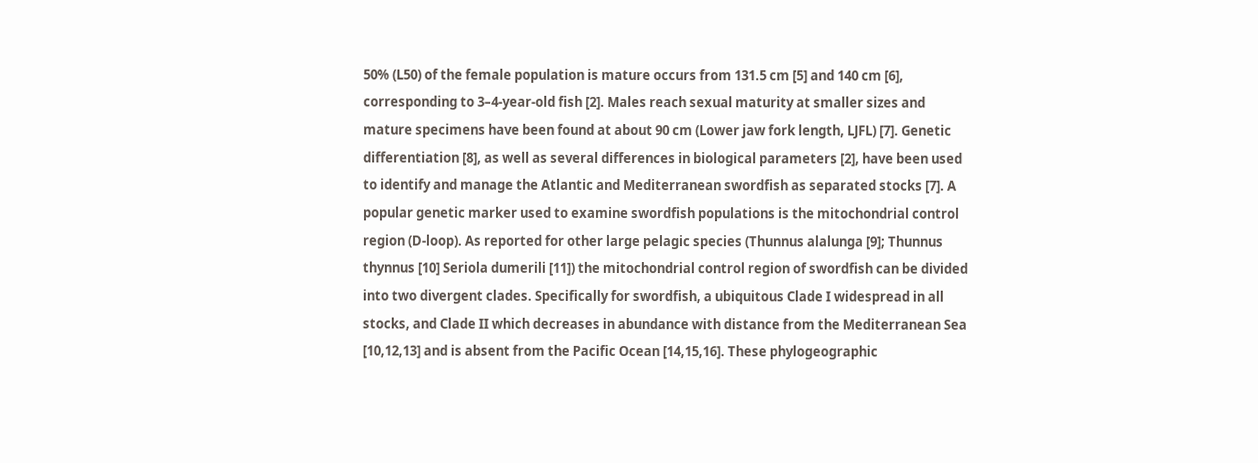50% (L50) of the female population is mature occurs from 131.5 cm [5] and 140 cm [6], corresponding to 3–4-year-old fish [2]. Males reach sexual maturity at smaller sizes and mature specimens have been found at about 90 cm (Lower jaw fork length, LJFL) [7]. Genetic differentiation [8], as well as several differences in biological parameters [2], have been used to identify and manage the Atlantic and Mediterranean swordfish as separated stocks [7]. A popular genetic marker used to examine swordfish populations is the mitochondrial control region (D-loop). As reported for other large pelagic species (Thunnus alalunga [9]; Thunnus thynnus [10] Seriola dumerili [11]) the mitochondrial control region of swordfish can be divided into two divergent clades. Specifically for swordfish, a ubiquitous Clade I widespread in all stocks, and Clade II which decreases in abundance with distance from the Mediterranean Sea [10,12,13] and is absent from the Pacific Ocean [14,15,16]. These phylogeographic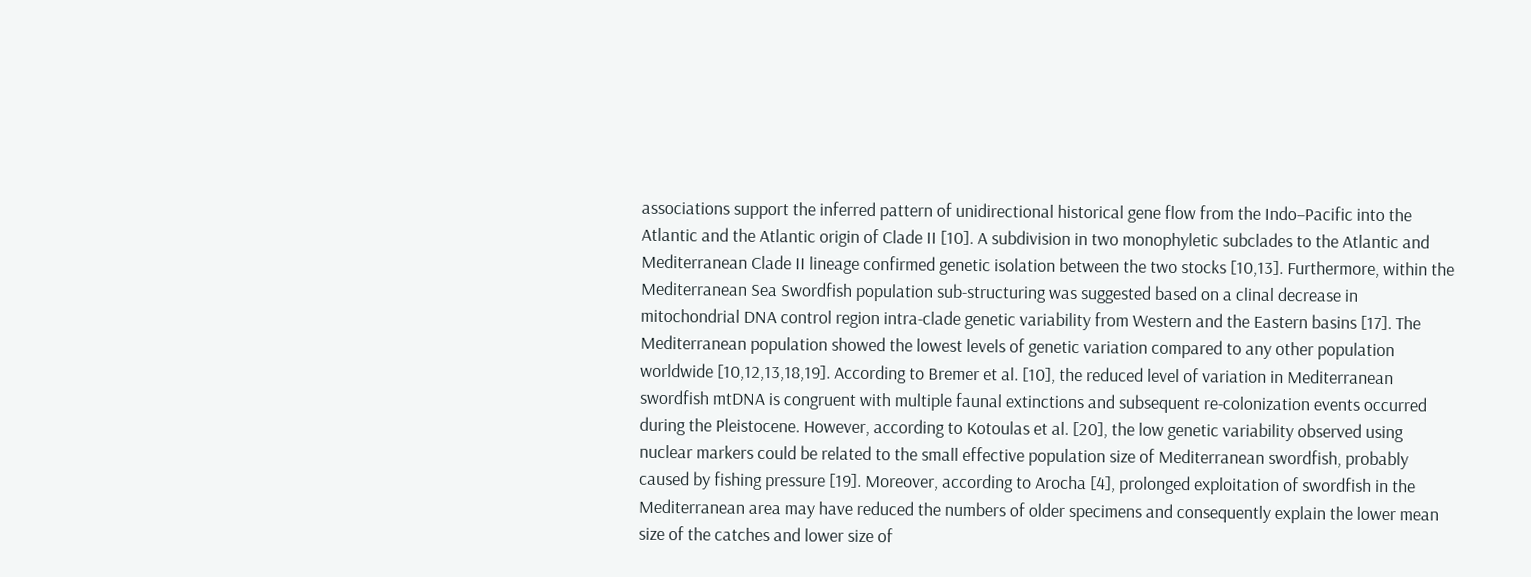associations support the inferred pattern of unidirectional historical gene flow from the Indo–Pacific into the Atlantic and the Atlantic origin of Clade II [10]. A subdivision in two monophyletic subclades to the Atlantic and Mediterranean Clade II lineage confirmed genetic isolation between the two stocks [10,13]. Furthermore, within the Mediterranean Sea Swordfish population sub-structuring was suggested based on a clinal decrease in mitochondrial DNA control region intra-clade genetic variability from Western and the Eastern basins [17]. The Mediterranean population showed the lowest levels of genetic variation compared to any other population worldwide [10,12,13,18,19]. According to Bremer et al. [10], the reduced level of variation in Mediterranean swordfish mtDNA is congruent with multiple faunal extinctions and subsequent re-colonization events occurred during the Pleistocene. However, according to Kotoulas et al. [20], the low genetic variability observed using nuclear markers could be related to the small effective population size of Mediterranean swordfish, probably caused by fishing pressure [19]. Moreover, according to Arocha [4], prolonged exploitation of swordfish in the Mediterranean area may have reduced the numbers of older specimens and consequently explain the lower mean size of the catches and lower size of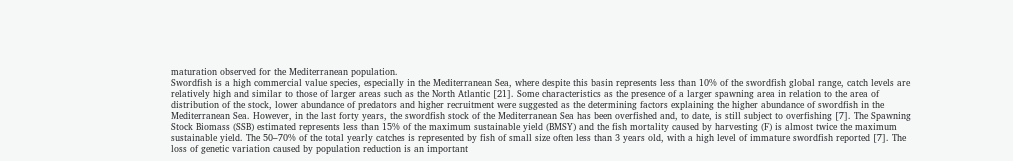maturation observed for the Mediterranean population.
Swordfish is a high commercial value species, especially in the Mediterranean Sea, where despite this basin represents less than 10% of the swordfish global range, catch levels are relatively high and similar to those of larger areas such as the North Atlantic [21]. Some characteristics as the presence of a larger spawning area in relation to the area of distribution of the stock, lower abundance of predators and higher recruitment were suggested as the determining factors explaining the higher abundance of swordfish in the Mediterranean Sea. However, in the last forty years, the swordfish stock of the Mediterranean Sea has been overfished and, to date, is still subject to overfishing [7]. The Spawning Stock Biomass (SSB) estimated represents less than 15% of the maximum sustainable yield (BMSY) and the fish mortality caused by harvesting (F) is almost twice the maximum sustainable yield. The 50–70% of the total yearly catches is represented by fish of small size often less than 3 years old, with a high level of immature swordfish reported [7]. The loss of genetic variation caused by population reduction is an important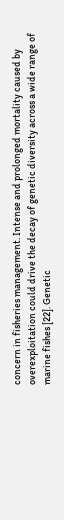concern in fisheries management. Intense and prolonged mortality caused by overexploitation could drive the decay of genetic diversity across a wide range of marine fishes [22]. Genetic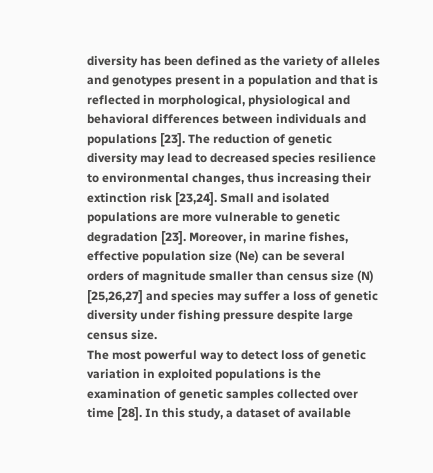diversity has been defined as the variety of alleles and genotypes present in a population and that is reflected in morphological, physiological and behavioral differences between individuals and populations [23]. The reduction of genetic diversity may lead to decreased species resilience to environmental changes, thus increasing their extinction risk [23,24]. Small and isolated populations are more vulnerable to genetic degradation [23]. Moreover, in marine fishes, effective population size (Ne) can be several orders of magnitude smaller than census size (N) [25,26,27] and species may suffer a loss of genetic diversity under fishing pressure despite large census size.
The most powerful way to detect loss of genetic variation in exploited populations is the examination of genetic samples collected over time [28]. In this study, a dataset of available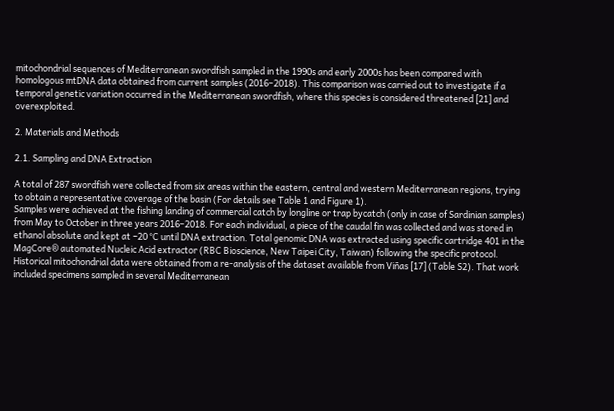mitochondrial sequences of Mediterranean swordfish sampled in the 1990s and early 2000s has been compared with homologous mtDNA data obtained from current samples (2016–2018). This comparison was carried out to investigate if a temporal genetic variation occurred in the Mediterranean swordfish, where this species is considered threatened [21] and overexploited.

2. Materials and Methods

2.1. Sampling and DNA Extraction

A total of 287 swordfish were collected from six areas within the eastern, central and western Mediterranean regions, trying to obtain a representative coverage of the basin (For details see Table 1 and Figure 1).
Samples were achieved at the fishing landing of commercial catch by longline or trap bycatch (only in case of Sardinian samples) from May to October in three years 2016–2018. For each individual, a piece of the caudal fin was collected and was stored in ethanol absolute and kept at −20 °C until DNA extraction. Total genomic DNA was extracted using specific cartridge 401 in the MagCore® automated Nucleic Acid extractor (RBC Bioscience, New Taipei City, Taiwan) following the specific protocol. Historical mitochondrial data were obtained from a re-analysis of the dataset available from Viñas [17] (Table S2). That work included specimens sampled in several Mediterranean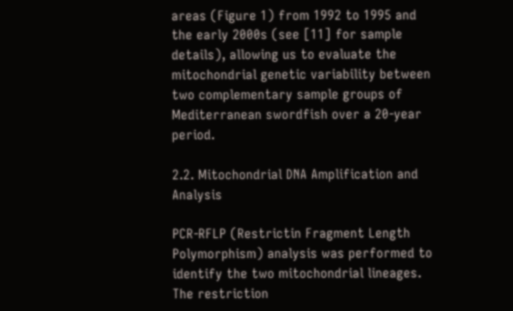areas (Figure 1) from 1992 to 1995 and the early 2000s (see [11] for sample details), allowing us to evaluate the mitochondrial genetic variability between two complementary sample groups of Mediterranean swordfish over a 20-year period.

2.2. Mitochondrial DNA Amplification and Analysis

PCR-RFLP (Restrictin Fragment Length Polymorphism) analysis was performed to identify the two mitochondrial lineages. The restriction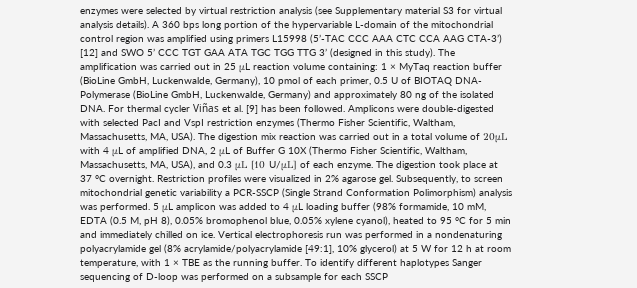enzymes were selected by virtual restriction analysis (see Supplementary material S3 for virtual analysis details). A 360 bps long portion of the hypervariable L-domain of the mitochondrial control region was amplified using primers L15998 (5’-TAC CCC AAA CTC CCA AAG CTA-3’) [12] and SWO 5’ CCC TGT GAA ATA TGC TGG TTG 3’ (designed in this study). The amplification was carried out in 25 μL reaction volume containing: 1 × MyTaq reaction buffer (BioLine GmbH, Luckenwalde, Germany), 10 pmol of each primer, 0.5 U of BIOTAQ DNA-Polymerase (BioLine GmbH, Luckenwalde, Germany) and approximately 80 ng of the isolated DNA. For thermal cycler Viñas et al. [9] has been followed. Amplicons were double-digested with selected PacI and VspI restriction enzymes (Thermo Fisher Scientific, Waltham, Massachusetts, MA, USA). The digestion mix reaction was carried out in a total volume of 20μL with 4 μL of amplified DNA, 2 μL of Buffer G 10X (Thermo Fisher Scientific, Waltham, Massachusetts, MA, USA), and 0.3 μL [10 U/μL] of each enzyme. The digestion took place at 37 °C overnight. Restriction profiles were visualized in 2% agarose gel. Subsequently, to screen mitochondrial genetic variability a PCR-SSCP (Single Strand Conformation Polimorphism) analysis was performed. 5 μL amplicon was added to 4 μL loading buffer (98% formamide, 10 mM, EDTA (0.5 M, pH 8), 0.05% bromophenol blue, 0.05% xylene cyanol), heated to 95 °C for 5 min and immediately chilled on ice. Vertical electrophoresis run was performed in a nondenaturing polyacrylamide gel (8% acrylamide/polyacrylamide [49:1], 10% glycerol) at 5 W for 12 h at room temperature, with 1 × TBE as the running buffer. To identify different haplotypes Sanger sequencing of D-loop was performed on a subsample for each SSCP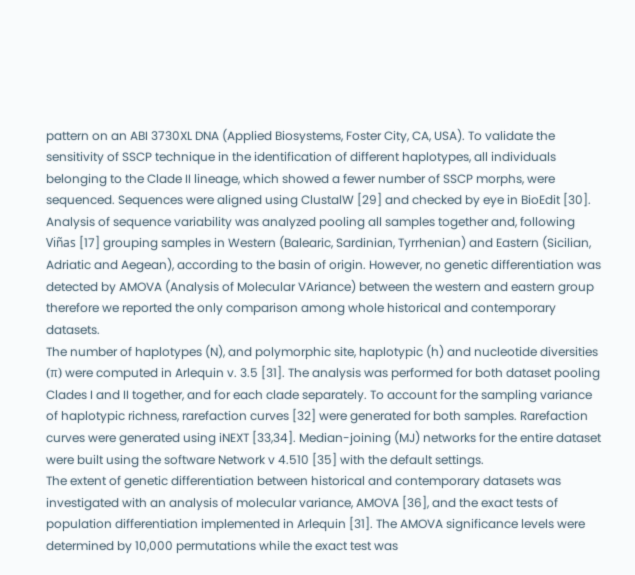pattern on an ABI 3730XL DNA (Applied Biosystems, Foster City, CA, USA). To validate the sensitivity of SSCP technique in the identification of different haplotypes, all individuals belonging to the Clade II lineage, which showed a fewer number of SSCP morphs, were sequenced. Sequences were aligned using ClustalW [29] and checked by eye in BioEdit [30]. Analysis of sequence variability was analyzed pooling all samples together and, following Viñas [17] grouping samples in Western (Balearic, Sardinian, Tyrrhenian) and Eastern (Sicilian, Adriatic and Aegean), according to the basin of origin. However, no genetic differentiation was detected by AMOVA (Analysis of Molecular VAriance) between the western and eastern group therefore we reported the only comparison among whole historical and contemporary datasets.
The number of haplotypes (N), and polymorphic site, haplotypic (h) and nucleotide diversities (π) were computed in Arlequin v. 3.5 [31]. The analysis was performed for both dataset pooling Clades I and II together, and for each clade separately. To account for the sampling variance of haplotypic richness, rarefaction curves [32] were generated for both samples. Rarefaction curves were generated using iNEXT [33,34]. Median-joining (MJ) networks for the entire dataset were built using the software Network v 4.510 [35] with the default settings.
The extent of genetic differentiation between historical and contemporary datasets was investigated with an analysis of molecular variance, AMOVA [36], and the exact tests of population differentiation implemented in Arlequin [31]. The AMOVA significance levels were determined by 10,000 permutations while the exact test was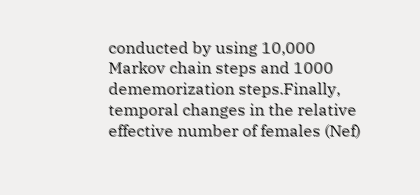conducted by using 10,000 Markov chain steps and 1000 dememorization steps.Finally, temporal changes in the relative effective number of females (Nef)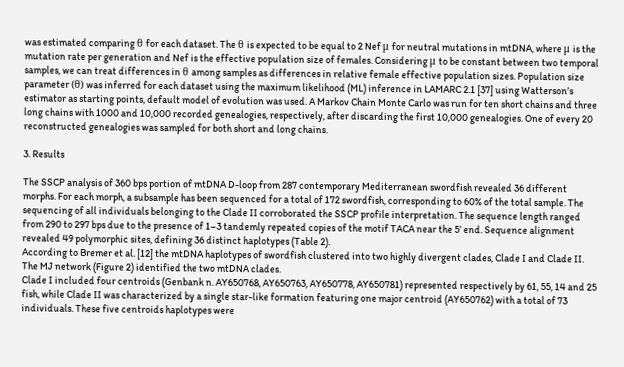was estimated comparing θ for each dataset. The θ is expected to be equal to 2 Nef μ for neutral mutations in mtDNA, where μ is the mutation rate per generation and Nef is the effective population size of females. Considering μ to be constant between two temporal samples, we can treat differences in θ among samples as differences in relative female effective population sizes. Population size parameter (θ) was inferred for each dataset using the maximum likelihood (ML) inference in LAMARC 2.1 [37] using Watterson’s estimator as starting points, default model of evolution was used. A Markov Chain Monte Carlo was run for ten short chains and three long chains with 1000 and 10,000 recorded genealogies, respectively, after discarding the first 10,000 genealogies. One of every 20 reconstructed genealogies was sampled for both short and long chains.

3. Results

The SSCP analysis of 360 bps portion of mtDNA D-loop from 287 contemporary Mediterranean swordfish revealed 36 different morphs. For each morph, a subsample has been sequenced for a total of 172 swordfish, corresponding to 60% of the total sample. The sequencing of all individuals belonging to the Clade II corroborated the SSCP profile interpretation. The sequence length ranged from 290 to 297 bps due to the presence of 1–3 tandemly repeated copies of the motif TACA near the 5’ end. Sequence alignment revealed 49 polymorphic sites, defining 36 distinct haplotypes (Table 2).
According to Bremer et al. [12] the mtDNA haplotypes of swordfish clustered into two highly divergent clades, Clade I and Clade II. The MJ network (Figure 2) identified the two mtDNA clades.
Clade I included four centroids (Genbank n. AY650768, AY650763, AY650778, AY650781) represented respectively by 61, 55, 14 and 25 fish, while Clade II was characterized by a single star-like formation featuring one major centroid (AY650762) with a total of 73 individuals. These five centroids haplotypes were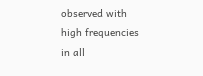observed with high frequencies in all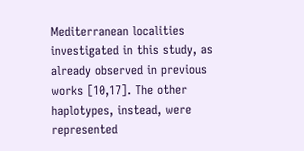Mediterranean localities investigated in this study, as already observed in previous works [10,17]. The other haplotypes, instead, were represented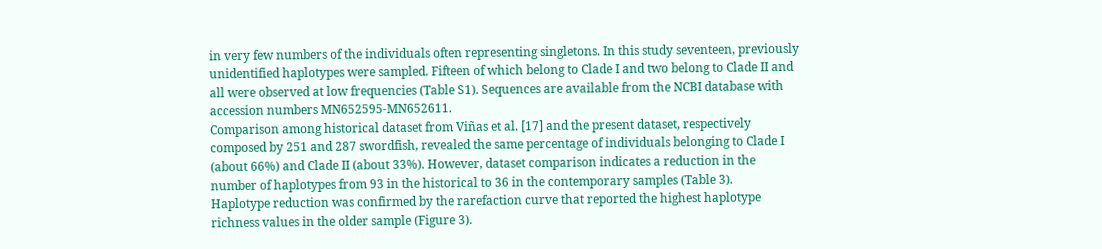in very few numbers of the individuals often representing singletons. In this study seventeen, previously unidentified haplotypes were sampled. Fifteen of which belong to Clade I and two belong to Clade II and all were observed at low frequencies (Table S1). Sequences are available from the NCBI database with accession numbers MN652595-MN652611.
Comparison among historical dataset from Viñas et al. [17] and the present dataset, respectively composed by 251 and 287 swordfish, revealed the same percentage of individuals belonging to Clade I (about 66%) and Clade II (about 33%). However, dataset comparison indicates a reduction in the number of haplotypes from 93 in the historical to 36 in the contemporary samples (Table 3).
Haplotype reduction was confirmed by the rarefaction curve that reported the highest haplotype richness values in the older sample (Figure 3).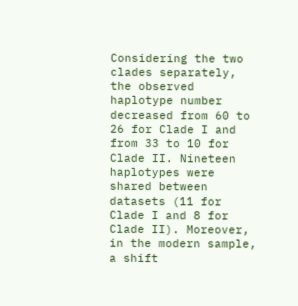Considering the two clades separately, the observed haplotype number decreased from 60 to 26 for Clade I and from 33 to 10 for Clade II. Nineteen haplotypes were shared between datasets (11 for Clade I and 8 for Clade II). Moreover, in the modern sample, a shift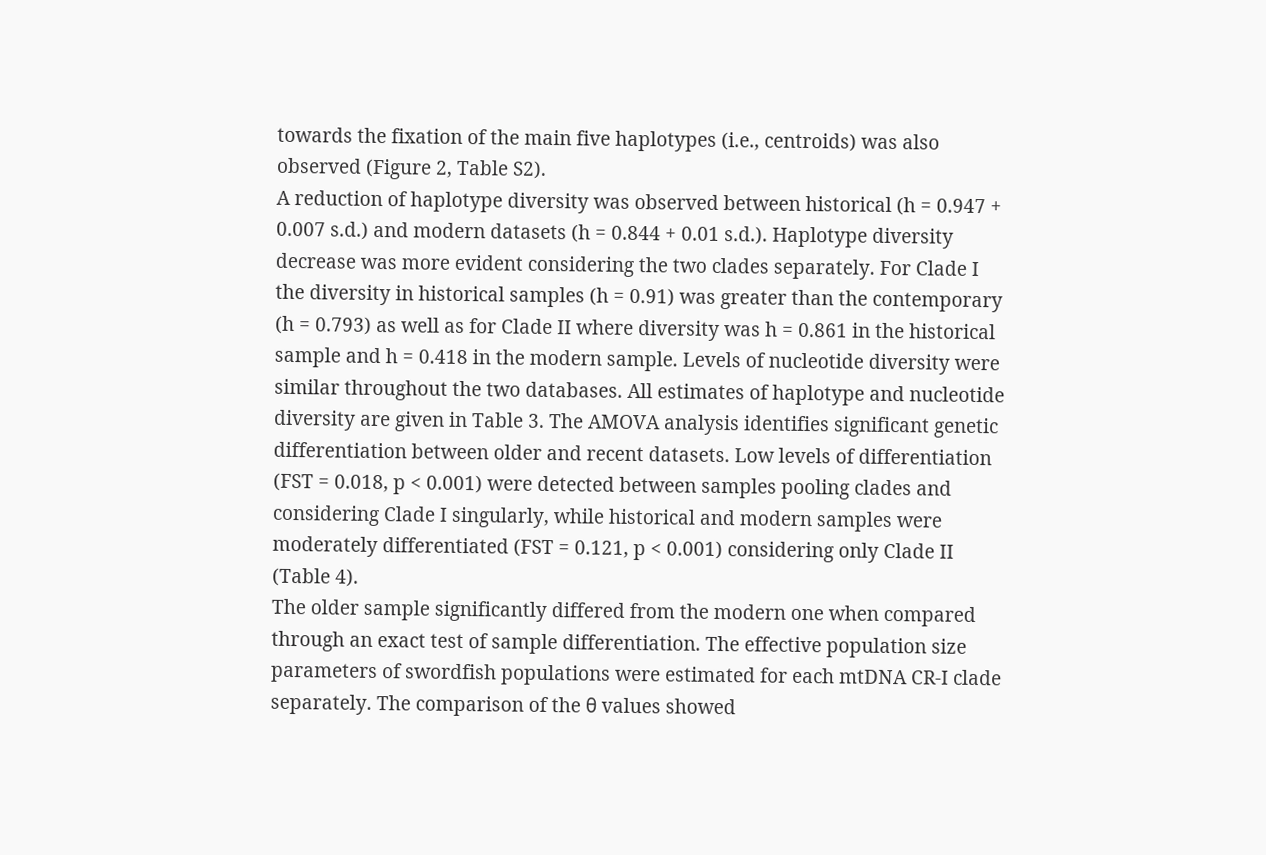towards the fixation of the main five haplotypes (i.e., centroids) was also observed (Figure 2, Table S2).
A reduction of haplotype diversity was observed between historical (h = 0.947 + 0.007 s.d.) and modern datasets (h = 0.844 + 0.01 s.d.). Haplotype diversity decrease was more evident considering the two clades separately. For Clade I the diversity in historical samples (h = 0.91) was greater than the contemporary (h = 0.793) as well as for Clade II where diversity was h = 0.861 in the historical sample and h = 0.418 in the modern sample. Levels of nucleotide diversity were similar throughout the two databases. All estimates of haplotype and nucleotide diversity are given in Table 3. The AMOVA analysis identifies significant genetic differentiation between older and recent datasets. Low levels of differentiation (FST = 0.018, p < 0.001) were detected between samples pooling clades and considering Clade I singularly, while historical and modern samples were moderately differentiated (FST = 0.121, p < 0.001) considering only Clade II (Table 4).
The older sample significantly differed from the modern one when compared through an exact test of sample differentiation. The effective population size parameters of swordfish populations were estimated for each mtDNA CR-I clade separately. The comparison of the θ values showed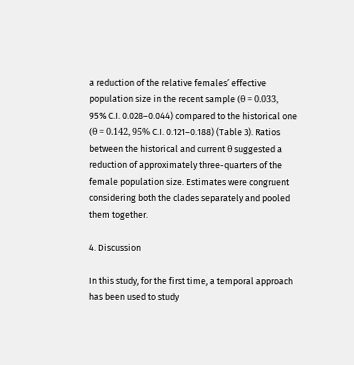a reduction of the relative females’ effective population size in the recent sample (θ = 0.033, 95% C.I. 0.028–0.044) compared to the historical one (θ = 0.142, 95% C.I. 0.121–0.188) (Table 3). Ratios between the historical and current θ suggested a reduction of approximately three-quarters of the female population size. Estimates were congruent considering both the clades separately and pooled them together.

4. Discussion

In this study, for the first time, a temporal approach has been used to study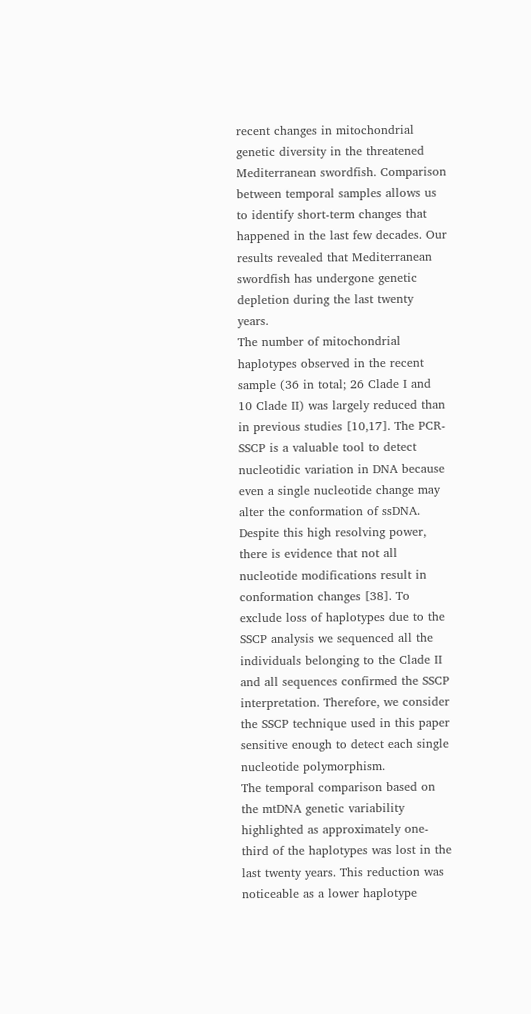recent changes in mitochondrial genetic diversity in the threatened Mediterranean swordfish. Comparison between temporal samples allows us to identify short-term changes that happened in the last few decades. Our results revealed that Mediterranean swordfish has undergone genetic depletion during the last twenty years.
The number of mitochondrial haplotypes observed in the recent sample (36 in total; 26 Clade I and 10 Clade II) was largely reduced than in previous studies [10,17]. The PCR-SSCP is a valuable tool to detect nucleotidic variation in DNA because even a single nucleotide change may alter the conformation of ssDNA. Despite this high resolving power, there is evidence that not all nucleotide modifications result in conformation changes [38]. To exclude loss of haplotypes due to the SSCP analysis we sequenced all the individuals belonging to the Clade II and all sequences confirmed the SSCP interpretation. Therefore, we consider the SSCP technique used in this paper sensitive enough to detect each single nucleotide polymorphism.
The temporal comparison based on the mtDNA genetic variability highlighted as approximately one-third of the haplotypes was lost in the last twenty years. This reduction was noticeable as a lower haplotype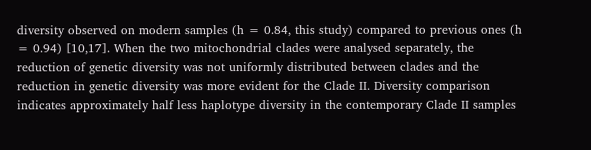diversity observed on modern samples (h = 0.84, this study) compared to previous ones (h = 0.94) [10,17]. When the two mitochondrial clades were analysed separately, the reduction of genetic diversity was not uniformly distributed between clades and the reduction in genetic diversity was more evident for the Clade II. Diversity comparison indicates approximately half less haplotype diversity in the contemporary Clade II samples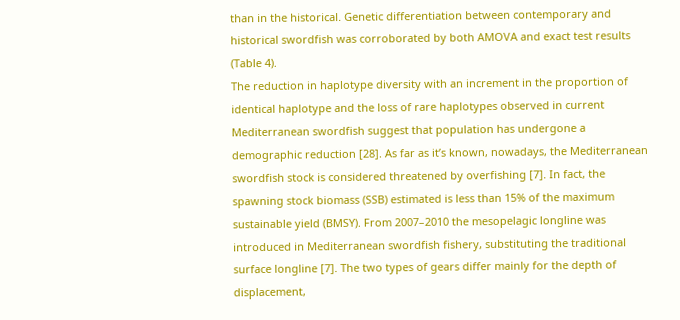than in the historical. Genetic differentiation between contemporary and historical swordfish was corroborated by both AMOVA and exact test results (Table 4).
The reduction in haplotype diversity with an increment in the proportion of identical haplotype and the loss of rare haplotypes observed in current Mediterranean swordfish suggest that population has undergone a demographic reduction [28]. As far as it’s known, nowadays, the Mediterranean swordfish stock is considered threatened by overfishing [7]. In fact, the spawning stock biomass (SSB) estimated is less than 15% of the maximum sustainable yield (BMSY). From 2007–2010 the mesopelagic longline was introduced in Mediterranean swordfish fishery, substituting the traditional surface longline [7]. The two types of gears differ mainly for the depth of displacement,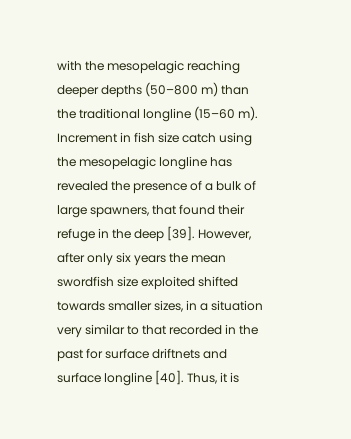with the mesopelagic reaching deeper depths (50–800 m) than the traditional longline (15–60 m). Increment in fish size catch using the mesopelagic longline has revealed the presence of a bulk of large spawners, that found their refuge in the deep [39]. However, after only six years the mean swordfish size exploited shifted towards smaller sizes, in a situation very similar to that recorded in the past for surface driftnets and surface longline [40]. Thus, it is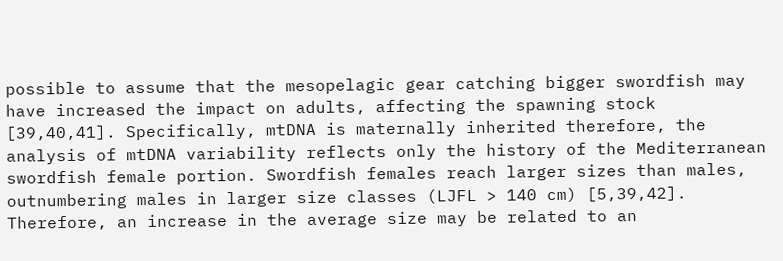possible to assume that the mesopelagic gear catching bigger swordfish may have increased the impact on adults, affecting the spawning stock [39,40,41]. Specifically, mtDNA is maternally inherited therefore, the analysis of mtDNA variability reflects only the history of the Mediterranean swordfish female portion. Swordfish females reach larger sizes than males, outnumbering males in larger size classes (LJFL > 140 cm) [5,39,42]. Therefore, an increase in the average size may be related to an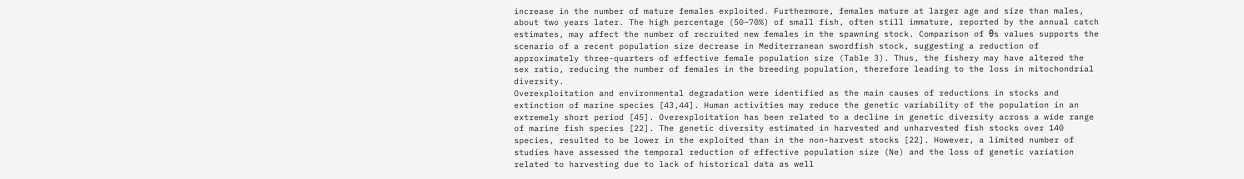increase in the number of mature females exploited. Furthermore, females mature at larger age and size than males, about two years later. The high percentage (50–70%) of small fish, often still immature, reported by the annual catch estimates, may affect the number of recruited new females in the spawning stock. Comparison of θs values supports the scenario of a recent population size decrease in Mediterranean swordfish stock, suggesting a reduction of approximately three-quarters of effective female population size (Table 3). Thus, the fishery may have altered the sex ratio, reducing the number of females in the breeding population, therefore leading to the loss in mitochondrial diversity.
Overexploitation and environmental degradation were identified as the main causes of reductions in stocks and extinction of marine species [43,44]. Human activities may reduce the genetic variability of the population in an extremely short period [45]. Overexploitation has been related to a decline in genetic diversity across a wide range of marine fish species [22]. The genetic diversity estimated in harvested and unharvested fish stocks over 140 species, resulted to be lower in the exploited than in the non-harvest stocks [22]. However, a limited number of studies have assessed the temporal reduction of effective population size (Ne) and the loss of genetic variation related to harvesting due to lack of historical data as well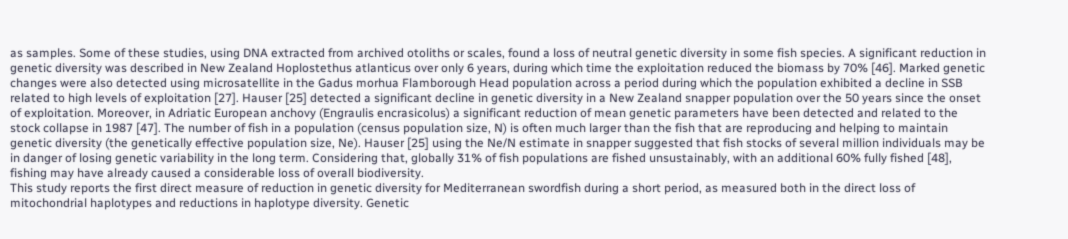as samples. Some of these studies, using DNA extracted from archived otoliths or scales, found a loss of neutral genetic diversity in some fish species. A significant reduction in genetic diversity was described in New Zealand Hoplostethus atlanticus over only 6 years, during which time the exploitation reduced the biomass by 70% [46]. Marked genetic changes were also detected using microsatellite in the Gadus morhua Flamborough Head population across a period during which the population exhibited a decline in SSB related to high levels of exploitation [27]. Hauser [25] detected a significant decline in genetic diversity in a New Zealand snapper population over the 50 years since the onset of exploitation. Moreover, in Adriatic European anchovy (Engraulis encrasicolus) a significant reduction of mean genetic parameters have been detected and related to the stock collapse in 1987 [47]. The number of fish in a population (census population size, N) is often much larger than the fish that are reproducing and helping to maintain genetic diversity (the genetically effective population size, Ne). Hauser [25] using the Ne/N estimate in snapper suggested that fish stocks of several million individuals may be in danger of losing genetic variability in the long term. Considering that, globally 31% of fish populations are fished unsustainably, with an additional 60% fully fished [48], fishing may have already caused a considerable loss of overall biodiversity.
This study reports the first direct measure of reduction in genetic diversity for Mediterranean swordfish during a short period, as measured both in the direct loss of mitochondrial haplotypes and reductions in haplotype diversity. Genetic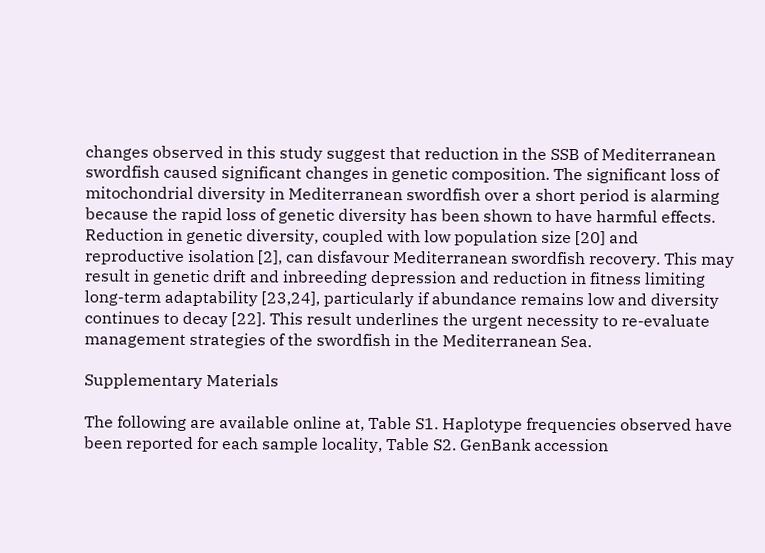changes observed in this study suggest that reduction in the SSB of Mediterranean swordfish caused significant changes in genetic composition. The significant loss of mitochondrial diversity in Mediterranean swordfish over a short period is alarming because the rapid loss of genetic diversity has been shown to have harmful effects. Reduction in genetic diversity, coupled with low population size [20] and reproductive isolation [2], can disfavour Mediterranean swordfish recovery. This may result in genetic drift and inbreeding depression and reduction in fitness limiting long-term adaptability [23,24], particularly if abundance remains low and diversity continues to decay [22]. This result underlines the urgent necessity to re-evaluate management strategies of the swordfish in the Mediterranean Sea.

Supplementary Materials

The following are available online at, Table S1. Haplotype frequencies observed have been reported for each sample locality, Table S2. GenBank accession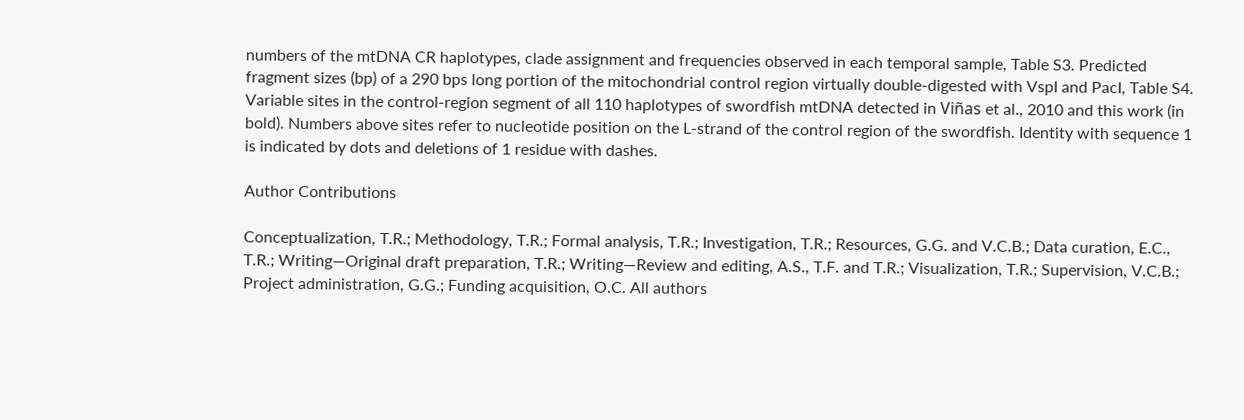numbers of the mtDNA CR haplotypes, clade assignment and frequencies observed in each temporal sample, Table S3. Predicted fragment sizes (bp) of a 290 bps long portion of the mitochondrial control region virtually double-digested with VspI and PacI, Table S4. Variable sites in the control-region segment of all 110 haplotypes of swordfish mtDNA detected in Viñas et al., 2010 and this work (in bold). Numbers above sites refer to nucleotide position on the L-strand of the control region of the swordfish. Identity with sequence 1 is indicated by dots and deletions of 1 residue with dashes.

Author Contributions

Conceptualization, T.R.; Methodology, T.R.; Formal analysis, T.R.; Investigation, T.R.; Resources, G.G. and V.C.B.; Data curation, E.C., T.R.; Writing—Original draft preparation, T.R.; Writing—Review and editing, A.S., T.F. and T.R.; Visualization, T.R.; Supervision, V.C.B.; Project administration, G.G.; Funding acquisition, O.C. All authors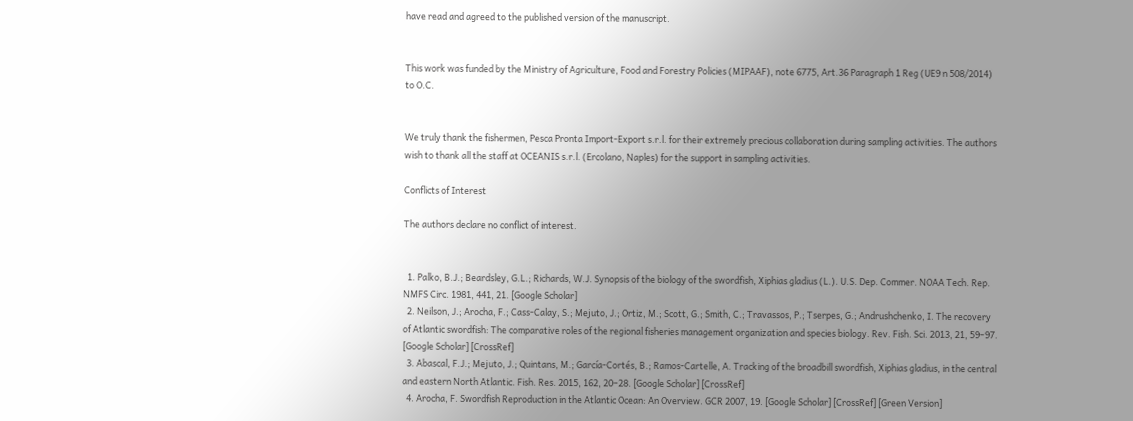have read and agreed to the published version of the manuscript.


This work was funded by the Ministry of Agriculture, Food and Forestry Policies (MIPAAF), note 6775, Art.36 Paragraph 1 Reg (UE9 n 508/2014) to O.C.


We truly thank the fishermen, Pesca Pronta Import-Export s.r.l. for their extremely precious collaboration during sampling activities. The authors wish to thank all the staff at OCEANIS s.r.l. (Ercolano, Naples) for the support in sampling activities.

Conflicts of Interest

The authors declare no conflict of interest.


  1. Palko, B.J.; Beardsley, G.L.; Richards, W.J. Synopsis of the biology of the swordfish, Xiphias gladius (L.). U.S. Dep. Commer. NOAA Tech. Rep. NMFS Circ. 1981, 441, 21. [Google Scholar]
  2. Neilson, J.; Arocha, F.; Cass-Calay, S.; Mejuto, J.; Ortiz, M.; Scott, G.; Smith, C.; Travassos, P.; Tserpes, G.; Andrushchenko, I. The recovery of Atlantic swordfish: The comparative roles of the regional fisheries management organization and species biology. Rev. Fish. Sci. 2013, 21, 59–97. [Google Scholar] [CrossRef]
  3. Abascal, F.J.; Mejuto, J.; Quintans, M.; García-Cortés, B.; Ramos-Cartelle, A. Tracking of the broadbill swordfish, Xiphias gladius, in the central and eastern North Atlantic. Fish. Res. 2015, 162, 20–28. [Google Scholar] [CrossRef]
  4. Arocha, F. Swordfish Reproduction in the Atlantic Ocean: An Overview. GCR 2007, 19. [Google Scholar] [CrossRef] [Green Version]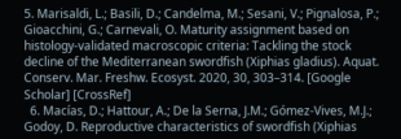5. Marisaldi, L.; Basili, D.; Candelma, M.; Sesani, V.; Pignalosa, P.; Gioacchini, G.; Carnevali, O. Maturity assignment based on histology-validated macroscopic criteria: Tackling the stock decline of the Mediterranean swordfish (Xiphias gladius). Aquat. Conserv. Mar. Freshw. Ecosyst. 2020, 30, 303–314. [Google Scholar] [CrossRef]
  6. Macías, D.; Hattour, A.; De la Serna, J.M.; Gómez-Vives, M.J.; Godoy, D. Reproductive characteristics of swordfish (Xiphias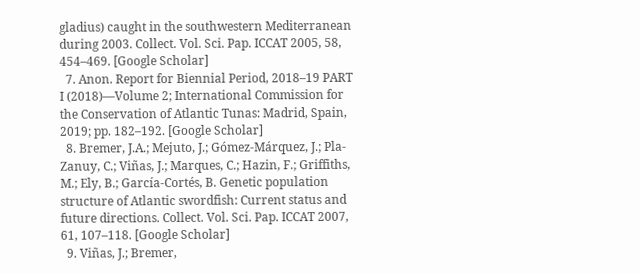gladius) caught in the southwestern Mediterranean during 2003. Collect. Vol. Sci. Pap. ICCAT 2005, 58, 454–469. [Google Scholar]
  7. Anon. Report for Biennial Period, 2018–19 PART I (2018)—Volume 2; International Commission for the Conservation of Atlantic Tunas: Madrid, Spain, 2019; pp. 182–192. [Google Scholar]
  8. Bremer, J.A.; Mejuto, J.; Gómez-Márquez, J.; Pla-Zanuy, C.; Viñas, J.; Marques, C.; Hazin, F.; Griffiths, M.; Ely, B.; García-Cortés, B. Genetic population structure of Atlantic swordfish: Current status and future directions. Collect. Vol. Sci. Pap. ICCAT 2007, 61, 107–118. [Google Scholar]
  9. Viñas, J.; Bremer,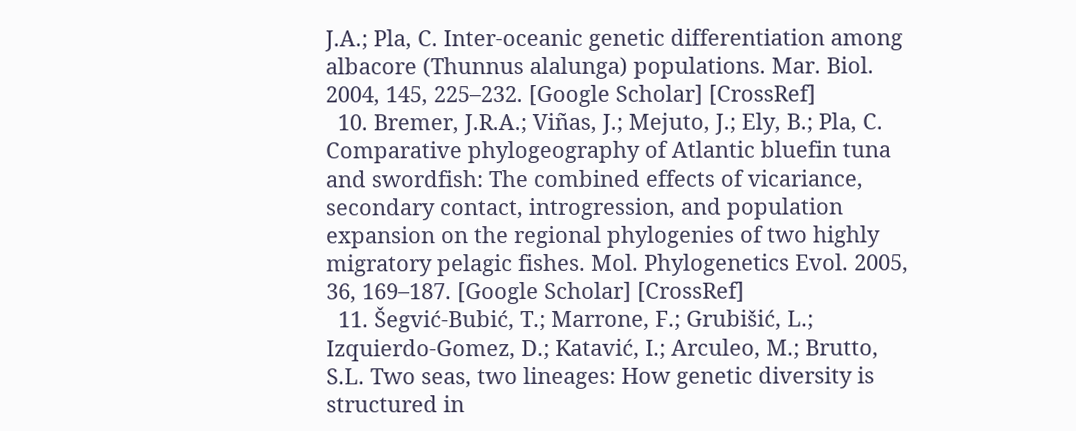J.A.; Pla, C. Inter-oceanic genetic differentiation among albacore (Thunnus alalunga) populations. Mar. Biol. 2004, 145, 225–232. [Google Scholar] [CrossRef]
  10. Bremer, J.R.A.; Viñas, J.; Mejuto, J.; Ely, B.; Pla, C. Comparative phylogeography of Atlantic bluefin tuna and swordfish: The combined effects of vicariance, secondary contact, introgression, and population expansion on the regional phylogenies of two highly migratory pelagic fishes. Mol. Phylogenetics Evol. 2005, 36, 169–187. [Google Scholar] [CrossRef]
  11. Šegvić-Bubić, T.; Marrone, F.; Grubišić, L.; Izquierdo-Gomez, D.; Katavić, I.; Arculeo, M.; Brutto, S.L. Two seas, two lineages: How genetic diversity is structured in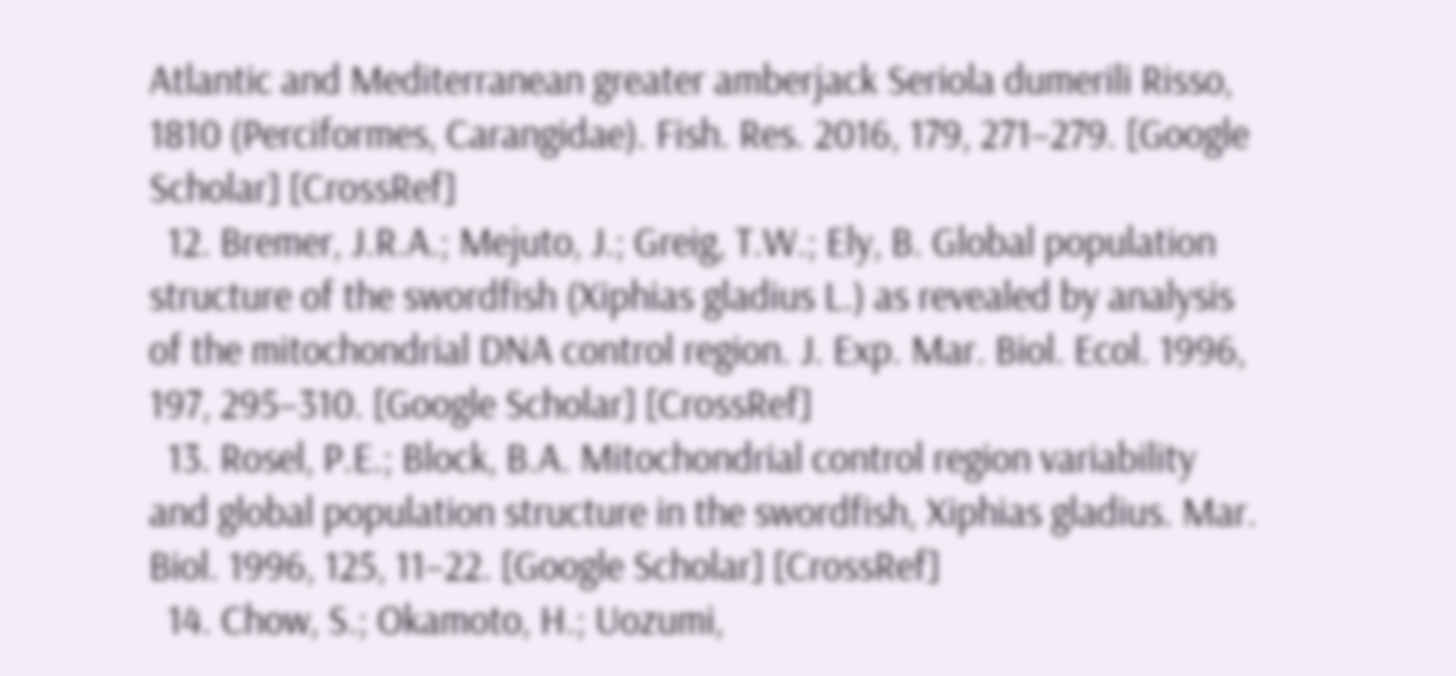Atlantic and Mediterranean greater amberjack Seriola dumerili Risso, 1810 (Perciformes, Carangidae). Fish. Res. 2016, 179, 271–279. [Google Scholar] [CrossRef]
  12. Bremer, J.R.A.; Mejuto, J.; Greig, T.W.; Ely, B. Global population structure of the swordfish (Xiphias gladius L.) as revealed by analysis of the mitochondrial DNA control region. J. Exp. Mar. Biol. Ecol. 1996, 197, 295–310. [Google Scholar] [CrossRef]
  13. Rosel, P.E.; Block, B.A. Mitochondrial control region variability and global population structure in the swordfish, Xiphias gladius. Mar. Biol. 1996, 125, 11–22. [Google Scholar] [CrossRef]
  14. Chow, S.; Okamoto, H.; Uozumi,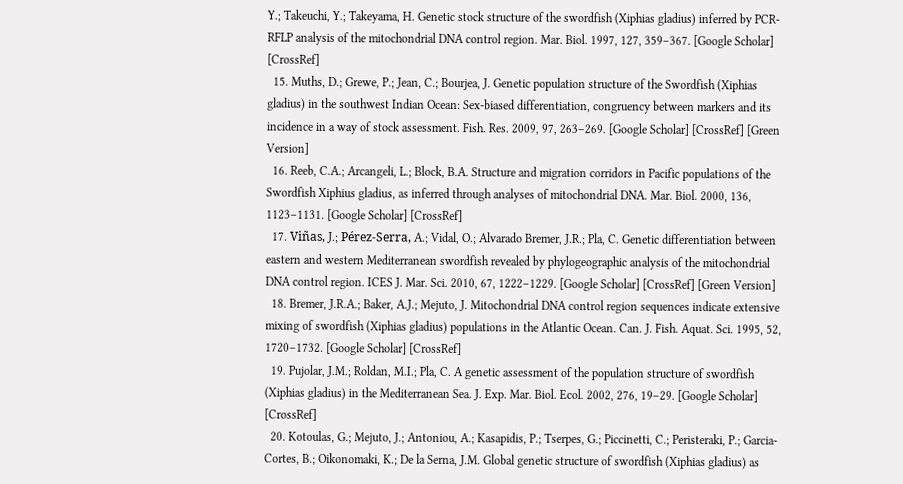Y.; Takeuchi, Y.; Takeyama, H. Genetic stock structure of the swordfish (Xiphias gladius) inferred by PCR-RFLP analysis of the mitochondrial DNA control region. Mar. Biol. 1997, 127, 359–367. [Google Scholar] [CrossRef]
  15. Muths, D.; Grewe, P.; Jean, C.; Bourjea, J. Genetic population structure of the Swordfish (Xiphias gladius) in the southwest Indian Ocean: Sex-biased differentiation, congruency between markers and its incidence in a way of stock assessment. Fish. Res. 2009, 97, 263–269. [Google Scholar] [CrossRef] [Green Version]
  16. Reeb, C.A.; Arcangeli, L.; Block, B.A. Structure and migration corridors in Pacific populations of the Swordfish Xiphius gladius, as inferred through analyses of mitochondrial DNA. Mar. Biol. 2000, 136, 1123–1131. [Google Scholar] [CrossRef]
  17. Viñas, J.; Pérez-Serra, A.; Vidal, O.; Alvarado Bremer, J.R.; Pla, C. Genetic differentiation between eastern and western Mediterranean swordfish revealed by phylogeographic analysis of the mitochondrial DNA control region. ICES J. Mar. Sci. 2010, 67, 1222–1229. [Google Scholar] [CrossRef] [Green Version]
  18. Bremer, J.R.A.; Baker, A.J.; Mejuto, J. Mitochondrial DNA control region sequences indicate extensive mixing of swordfish (Xiphias gladius) populations in the Atlantic Ocean. Can. J. Fish. Aquat. Sci. 1995, 52, 1720–1732. [Google Scholar] [CrossRef]
  19. Pujolar, J.M.; Roldan, M.I.; Pla, C. A genetic assessment of the population structure of swordfish (Xiphias gladius) in the Mediterranean Sea. J. Exp. Mar. Biol. Ecol. 2002, 276, 19–29. [Google Scholar] [CrossRef]
  20. Kotoulas, G.; Mejuto, J.; Antoniou, A.; Kasapidis, P.; Tserpes, G.; Piccinetti, C.; Peristeraki, P.; Garcia-Cortes, B.; Oikonomaki, K.; De la Serna, J.M. Global genetic structure of swordfish (Xiphias gladius) as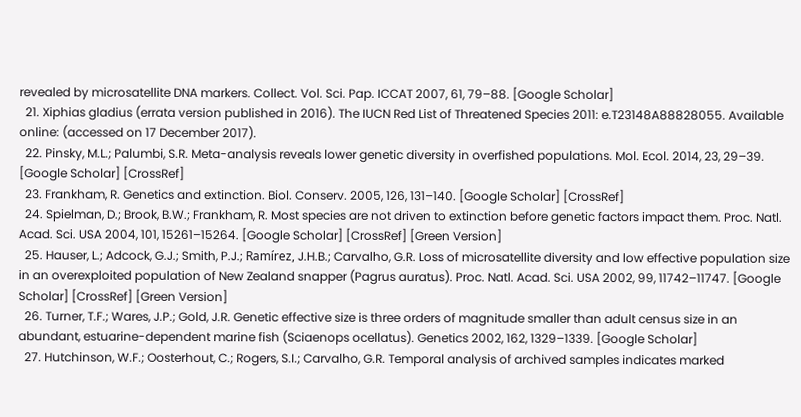revealed by microsatellite DNA markers. Collect. Vol. Sci. Pap. ICCAT 2007, 61, 79–88. [Google Scholar]
  21. Xiphias gladius (errata version published in 2016). The IUCN Red List of Threatened Species 2011: e.T23148A88828055. Available online: (accessed on 17 December 2017).
  22. Pinsky, M.L.; Palumbi, S.R. Meta-analysis reveals lower genetic diversity in overfished populations. Mol. Ecol. 2014, 23, 29–39. [Google Scholar] [CrossRef]
  23. Frankham, R. Genetics and extinction. Biol. Conserv. 2005, 126, 131–140. [Google Scholar] [CrossRef]
  24. Spielman, D.; Brook, B.W.; Frankham, R. Most species are not driven to extinction before genetic factors impact them. Proc. Natl. Acad. Sci. USA 2004, 101, 15261–15264. [Google Scholar] [CrossRef] [Green Version]
  25. Hauser, L.; Adcock, G.J.; Smith, P.J.; Ramírez, J.H.B.; Carvalho, G.R. Loss of microsatellite diversity and low effective population size in an overexploited population of New Zealand snapper (Pagrus auratus). Proc. Natl. Acad. Sci. USA 2002, 99, 11742–11747. [Google Scholar] [CrossRef] [Green Version]
  26. Turner, T.F.; Wares, J.P.; Gold, J.R. Genetic effective size is three orders of magnitude smaller than adult census size in an abundant, estuarine-dependent marine fish (Sciaenops ocellatus). Genetics 2002, 162, 1329–1339. [Google Scholar]
  27. Hutchinson, W.F.; Oosterhout, C.; Rogers, S.I.; Carvalho, G.R. Temporal analysis of archived samples indicates marked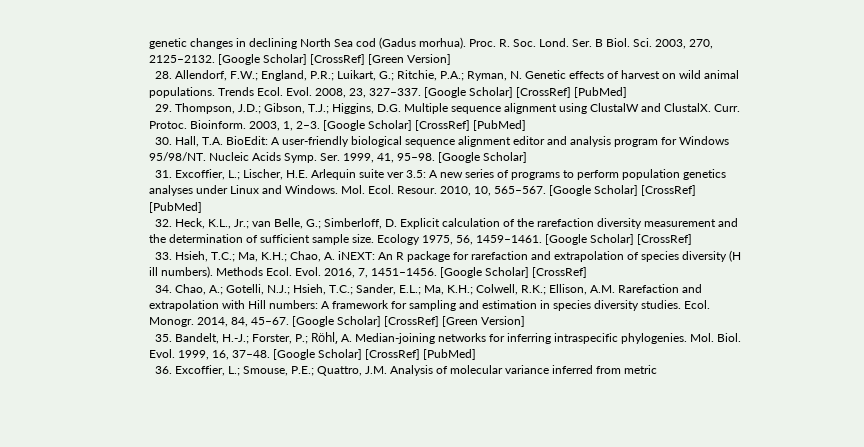genetic changes in declining North Sea cod (Gadus morhua). Proc. R. Soc. Lond. Ser. B Biol. Sci. 2003, 270, 2125–2132. [Google Scholar] [CrossRef] [Green Version]
  28. Allendorf, F.W.; England, P.R.; Luikart, G.; Ritchie, P.A.; Ryman, N. Genetic effects of harvest on wild animal populations. Trends Ecol. Evol. 2008, 23, 327–337. [Google Scholar] [CrossRef] [PubMed]
  29. Thompson, J.D.; Gibson, T.J.; Higgins, D.G. Multiple sequence alignment using ClustalW and ClustalX. Curr. Protoc. Bioinform. 2003, 1, 2–3. [Google Scholar] [CrossRef] [PubMed]
  30. Hall, T.A. BioEdit: A user-friendly biological sequence alignment editor and analysis program for Windows 95/98/NT. Nucleic Acids Symp. Ser. 1999, 41, 95–98. [Google Scholar]
  31. Excoffier, L.; Lischer, H.E. Arlequin suite ver 3.5: A new series of programs to perform population genetics analyses under Linux and Windows. Mol. Ecol. Resour. 2010, 10, 565–567. [Google Scholar] [CrossRef] [PubMed]
  32. Heck, K.L., Jr.; van Belle, G.; Simberloff, D. Explicit calculation of the rarefaction diversity measurement and the determination of sufficient sample size. Ecology 1975, 56, 1459–1461. [Google Scholar] [CrossRef]
  33. Hsieh, T.C.; Ma, K.H.; Chao, A. iNEXT: An R package for rarefaction and extrapolation of species diversity (H ill numbers). Methods Ecol. Evol. 2016, 7, 1451–1456. [Google Scholar] [CrossRef]
  34. Chao, A.; Gotelli, N.J.; Hsieh, T.C.; Sander, E.L.; Ma, K.H.; Colwell, R.K.; Ellison, A.M. Rarefaction and extrapolation with Hill numbers: A framework for sampling and estimation in species diversity studies. Ecol. Monogr. 2014, 84, 45–67. [Google Scholar] [CrossRef] [Green Version]
  35. Bandelt, H.-J.; Forster, P.; Röhl, A. Median-joining networks for inferring intraspecific phylogenies. Mol. Biol. Evol. 1999, 16, 37–48. [Google Scholar] [CrossRef] [PubMed]
  36. Excoffier, L.; Smouse, P.E.; Quattro, J.M. Analysis of molecular variance inferred from metric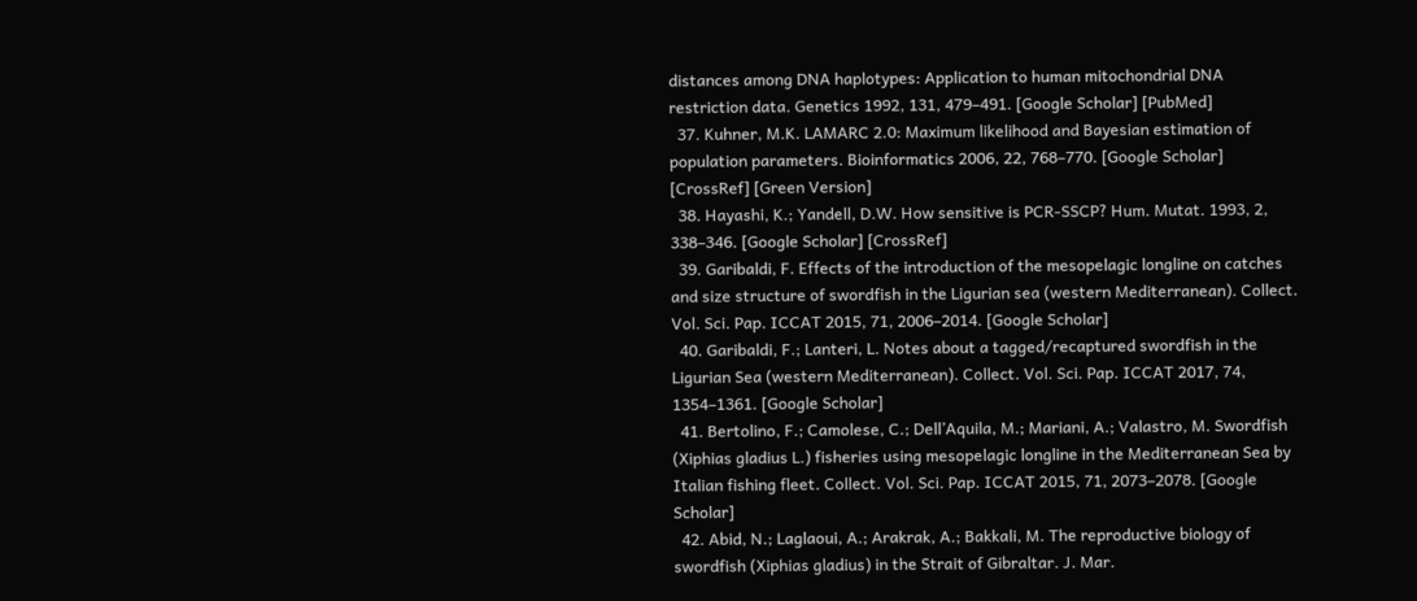distances among DNA haplotypes: Application to human mitochondrial DNA restriction data. Genetics 1992, 131, 479–491. [Google Scholar] [PubMed]
  37. Kuhner, M.K. LAMARC 2.0: Maximum likelihood and Bayesian estimation of population parameters. Bioinformatics 2006, 22, 768–770. [Google Scholar] [CrossRef] [Green Version]
  38. Hayashi, K.; Yandell, D.W. How sensitive is PCR-SSCP? Hum. Mutat. 1993, 2, 338–346. [Google Scholar] [CrossRef]
  39. Garibaldi, F. Effects of the introduction of the mesopelagic longline on catches and size structure of swordfish in the Ligurian sea (western Mediterranean). Collect. Vol. Sci. Pap. ICCAT 2015, 71, 2006–2014. [Google Scholar]
  40. Garibaldi, F.; Lanteri, L. Notes about a tagged/recaptured swordfish in the Ligurian Sea (western Mediterranean). Collect. Vol. Sci. Pap. ICCAT 2017, 74, 1354–1361. [Google Scholar]
  41. Bertolino, F.; Camolese, C.; Dell’Aquila, M.; Mariani, A.; Valastro, M. Swordfish (Xiphias gladius L.) fisheries using mesopelagic longline in the Mediterranean Sea by Italian fishing fleet. Collect. Vol. Sci. Pap. ICCAT 2015, 71, 2073–2078. [Google Scholar]
  42. Abid, N.; Laglaoui, A.; Arakrak, A.; Bakkali, M. The reproductive biology of swordfish (Xiphias gladius) in the Strait of Gibraltar. J. Mar.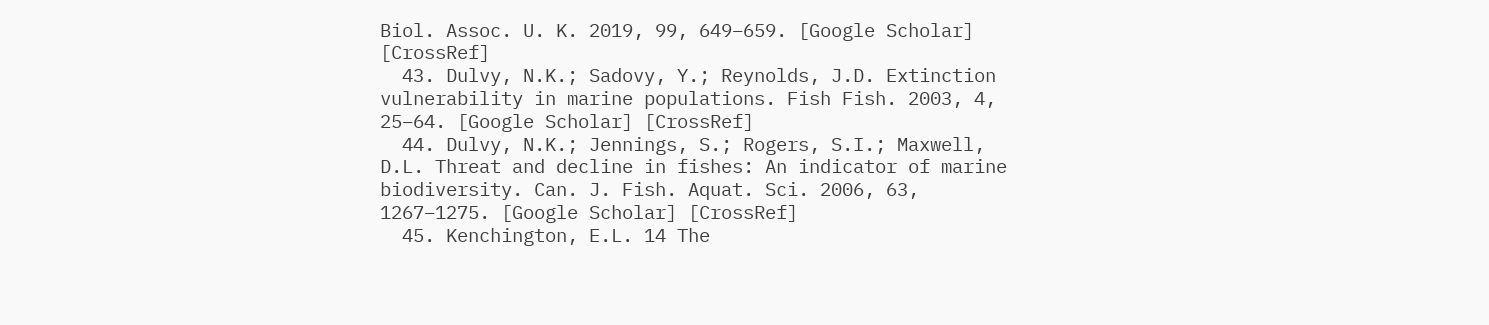Biol. Assoc. U. K. 2019, 99, 649–659. [Google Scholar] [CrossRef]
  43. Dulvy, N.K.; Sadovy, Y.; Reynolds, J.D. Extinction vulnerability in marine populations. Fish Fish. 2003, 4, 25–64. [Google Scholar] [CrossRef]
  44. Dulvy, N.K.; Jennings, S.; Rogers, S.I.; Maxwell, D.L. Threat and decline in fishes: An indicator of marine biodiversity. Can. J. Fish. Aquat. Sci. 2006, 63, 1267–1275. [Google Scholar] [CrossRef]
  45. Kenchington, E.L. 14 The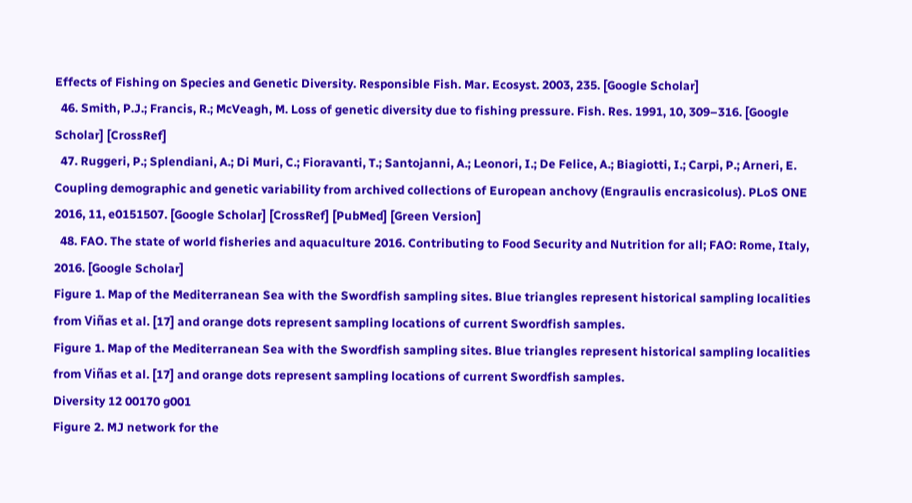Effects of Fishing on Species and Genetic Diversity. Responsible Fish. Mar. Ecosyst. 2003, 235. [Google Scholar]
  46. Smith, P.J.; Francis, R.; McVeagh, M. Loss of genetic diversity due to fishing pressure. Fish. Res. 1991, 10, 309–316. [Google Scholar] [CrossRef]
  47. Ruggeri, P.; Splendiani, A.; Di Muri, C.; Fioravanti, T.; Santojanni, A.; Leonori, I.; De Felice, A.; Biagiotti, I.; Carpi, P.; Arneri, E. Coupling demographic and genetic variability from archived collections of European anchovy (Engraulis encrasicolus). PLoS ONE 2016, 11, e0151507. [Google Scholar] [CrossRef] [PubMed] [Green Version]
  48. FAO. The state of world fisheries and aquaculture 2016. Contributing to Food Security and Nutrition for all; FAO: Rome, Italy, 2016. [Google Scholar]
Figure 1. Map of the Mediterranean Sea with the Swordfish sampling sites. Blue triangles represent historical sampling localities from Viñas et al. [17] and orange dots represent sampling locations of current Swordfish samples.
Figure 1. Map of the Mediterranean Sea with the Swordfish sampling sites. Blue triangles represent historical sampling localities from Viñas et al. [17] and orange dots represent sampling locations of current Swordfish samples.
Diversity 12 00170 g001
Figure 2. MJ network for the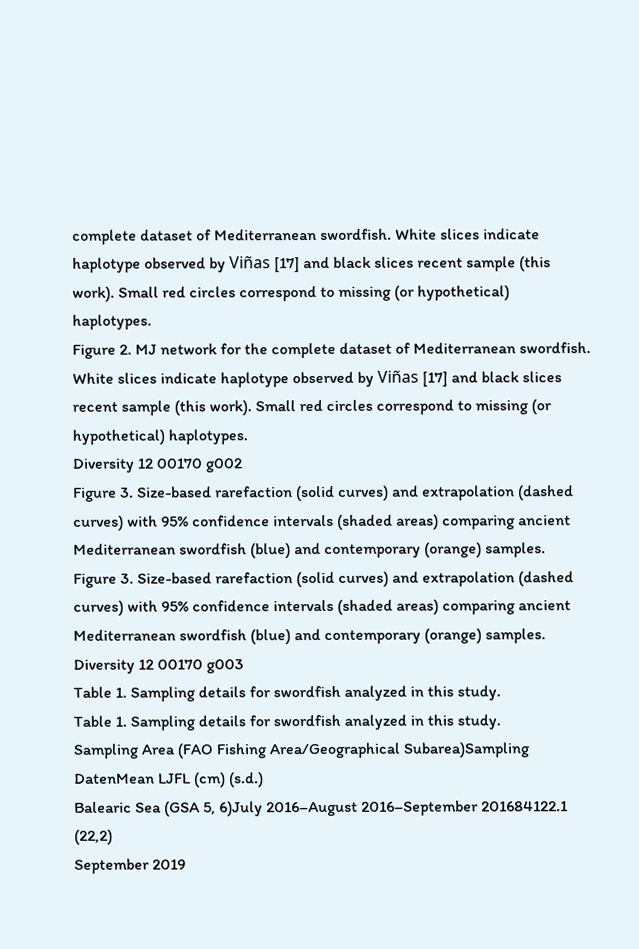complete dataset of Mediterranean swordfish. White slices indicate haplotype observed by Viñas [17] and black slices recent sample (this work). Small red circles correspond to missing (or hypothetical) haplotypes.
Figure 2. MJ network for the complete dataset of Mediterranean swordfish. White slices indicate haplotype observed by Viñas [17] and black slices recent sample (this work). Small red circles correspond to missing (or hypothetical) haplotypes.
Diversity 12 00170 g002
Figure 3. Size-based rarefaction (solid curves) and extrapolation (dashed curves) with 95% confidence intervals (shaded areas) comparing ancient Mediterranean swordfish (blue) and contemporary (orange) samples.
Figure 3. Size-based rarefaction (solid curves) and extrapolation (dashed curves) with 95% confidence intervals (shaded areas) comparing ancient Mediterranean swordfish (blue) and contemporary (orange) samples.
Diversity 12 00170 g003
Table 1. Sampling details for swordfish analyzed in this study.
Table 1. Sampling details for swordfish analyzed in this study.
Sampling Area (FAO Fishing Area/Geographical Subarea)Sampling DatenMean LJFL (cm) (s.d.)
Balearic Sea (GSA 5, 6)July 2016–August 2016–September 201684122.1 (22,2)
September 2019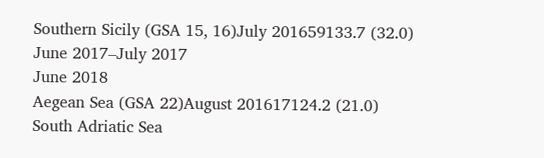Southern Sicily (GSA 15, 16)July 201659133.7 (32.0)
June 2017–July 2017
June 2018
Aegean Sea (GSA 22)August 201617124.2 (21.0)
South Adriatic Sea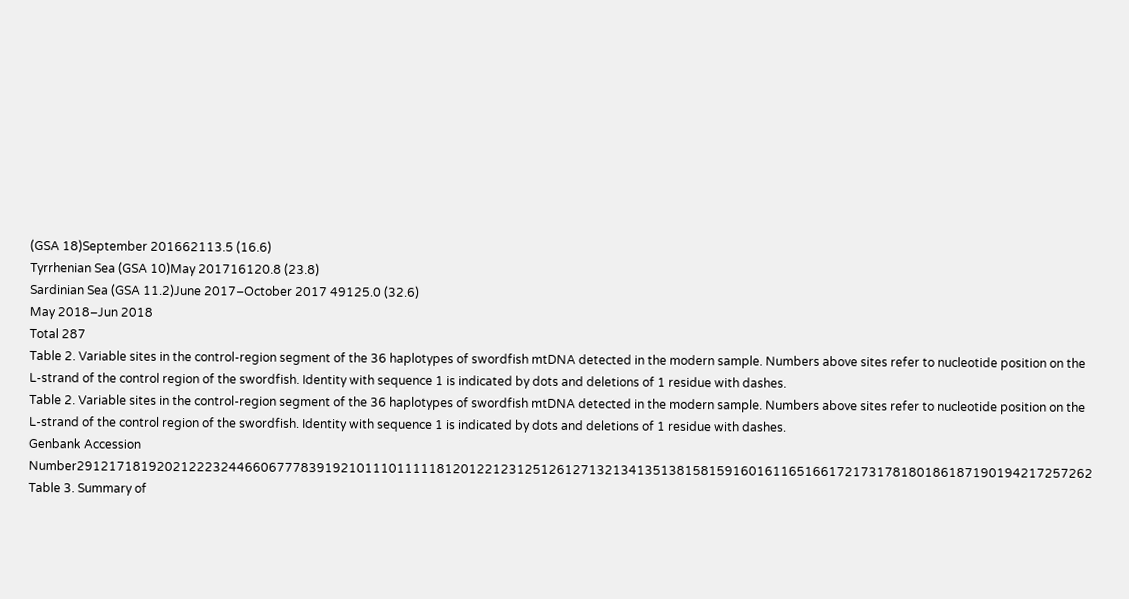(GSA 18)September 201662113.5 (16.6)
Tyrrhenian Sea (GSA 10)May 201716120.8 (23.8)
Sardinian Sea (GSA 11.2)June 2017–October 2017 49125.0 (32.6)
May 2018–Jun 2018
Total 287
Table 2. Variable sites in the control-region segment of the 36 haplotypes of swordfish mtDNA detected in the modern sample. Numbers above sites refer to nucleotide position on the L-strand of the control region of the swordfish. Identity with sequence 1 is indicated by dots and deletions of 1 residue with dashes.
Table 2. Variable sites in the control-region segment of the 36 haplotypes of swordfish mtDNA detected in the modern sample. Numbers above sites refer to nucleotide position on the L-strand of the control region of the swordfish. Identity with sequence 1 is indicated by dots and deletions of 1 residue with dashes.
Genbank Accession Number2912171819202122232446606777839192101110111118120122123125126127132134135138158159160161165166172173178180186187190194217257262
Table 3. Summary of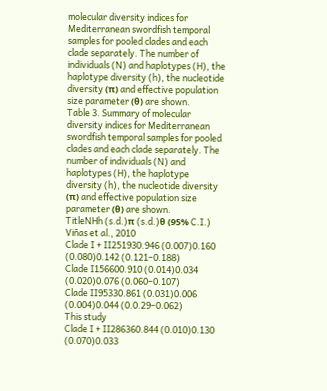molecular diversity indices for Mediterranean swordfish temporal samples for pooled clades and each clade separately. The number of individuals (N) and haplotypes (H), the haplotype diversity (h), the nucleotide diversity (π) and effective population size parameter (θ) are shown.
Table 3. Summary of molecular diversity indices for Mediterranean swordfish temporal samples for pooled clades and each clade separately. The number of individuals (N) and haplotypes (H), the haplotype diversity (h), the nucleotide diversity (π) and effective population size parameter (θ) are shown.
TitleNHh (s.d.)π (s.d.)θ (95% C.I.)
Viñas et al., 2010
Clade I + II251930.946 (0.007)0.160 (0.080)0.142 (0.121–0.188)
Clade I156600.910 (0.014)0.034 (0.020)0.076 (0.060–0.107)
Clade II95330.861 (0.031)0.006 (0.004)0.044 (0.0.29–0.062)
This study
Clade I + II286360.844 (0.010)0.130 (0.070)0.033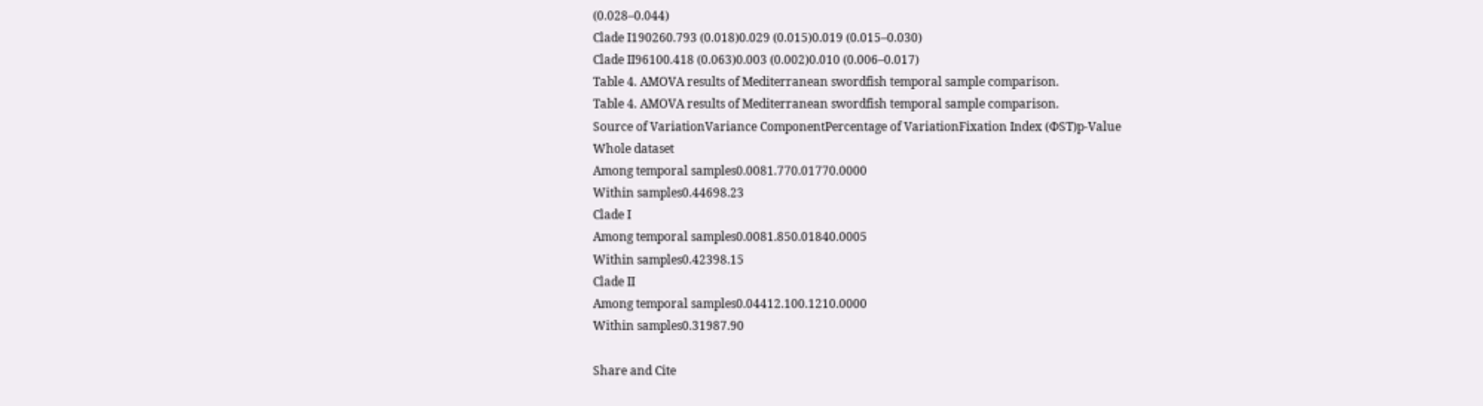(0.028–0.044)
Clade I190260.793 (0.018)0.029 (0.015)0.019 (0.015–0.030)
Clade II96100.418 (0.063)0.003 (0.002)0.010 (0.006–0.017)
Table 4. AMOVA results of Mediterranean swordfish temporal sample comparison.
Table 4. AMOVA results of Mediterranean swordfish temporal sample comparison.
Source of VariationVariance ComponentPercentage of VariationFixation Index (ФST)p-Value
Whole dataset
Among temporal samples0.0081.770.01770.0000
Within samples0.44698.23
Clade I
Among temporal samples0.0081.850.01840.0005
Within samples0.42398.15
Clade II
Among temporal samples0.04412.100.1210.0000
Within samples0.31987.90

Share and Cite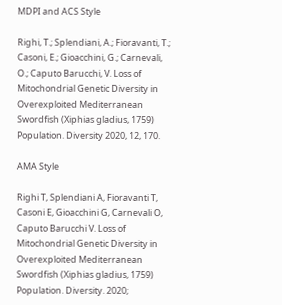MDPI and ACS Style

Righi, T.; Splendiani, A.; Fioravanti, T.; Casoni, E.; Gioacchini, G.; Carnevali, O.; Caputo Barucchi, V. Loss of Mitochondrial Genetic Diversity in Overexploited Mediterranean Swordfish (Xiphias gladius, 1759) Population. Diversity 2020, 12, 170.

AMA Style

Righi T, Splendiani A, Fioravanti T, Casoni E, Gioacchini G, Carnevali O, Caputo Barucchi V. Loss of Mitochondrial Genetic Diversity in Overexploited Mediterranean Swordfish (Xiphias gladius, 1759) Population. Diversity. 2020;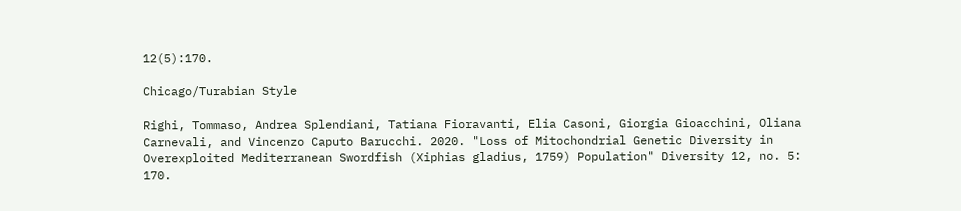12(5):170.

Chicago/Turabian Style

Righi, Tommaso, Andrea Splendiani, Tatiana Fioravanti, Elia Casoni, Giorgia Gioacchini, Oliana Carnevali, and Vincenzo Caputo Barucchi. 2020. "Loss of Mitochondrial Genetic Diversity in Overexploited Mediterranean Swordfish (Xiphias gladius, 1759) Population" Diversity 12, no. 5: 170.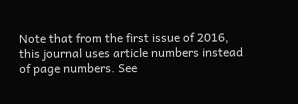Note that from the first issue of 2016, this journal uses article numbers instead of page numbers. See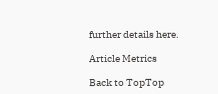further details here.

Article Metrics

Back to TopTop